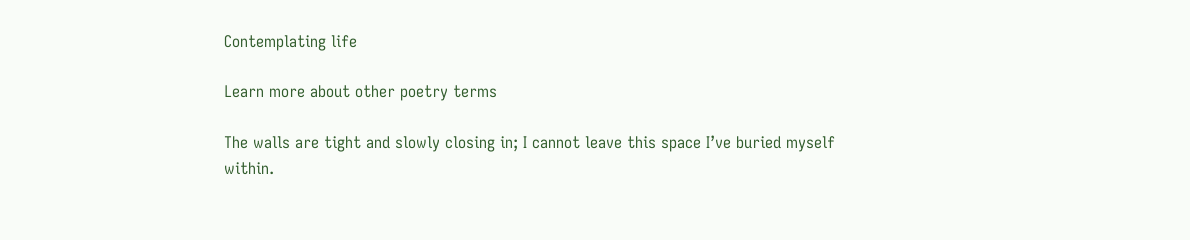Contemplating life

Learn more about other poetry terms

The walls are tight and slowly closing in; I cannot leave this space I’ve buried myself within.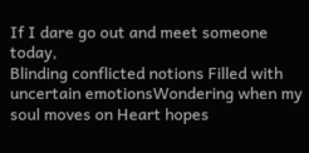If I dare go out and meet someone today,
Blinding conflicted notions Filled with uncertain emotionsWondering when my soul moves on Heart hopes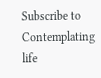Subscribe to Contemplating life